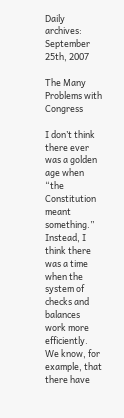Daily archives: September 25th, 2007

The Many Problems with Congress

I don’t think there ever was a golden age when “the Constitution meant something.” Instead, I think there was a time when the system of checks and balances work more efficiently. We know, for example, that there have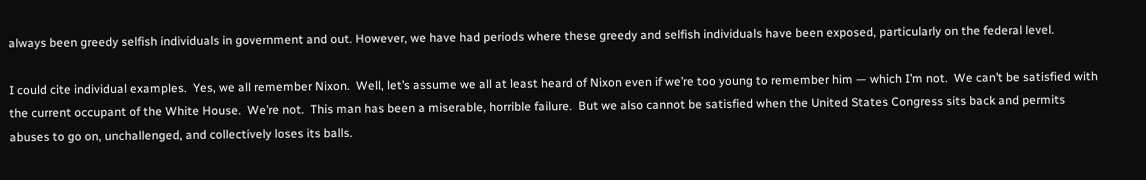always been greedy selfish individuals in government and out. However, we have had periods where these greedy and selfish individuals have been exposed, particularly on the federal level.

I could cite individual examples.  Yes, we all remember Nixon.  Well, let’s assume we all at least heard of Nixon even if we’re too young to remember him — which I’m not.  We can’t be satisfied with the current occupant of the White House.  We’re not.  This man has been a miserable, horrible failure.  But we also cannot be satisfied when the United States Congress sits back and permits abuses to go on, unchallenged, and collectively loses its balls.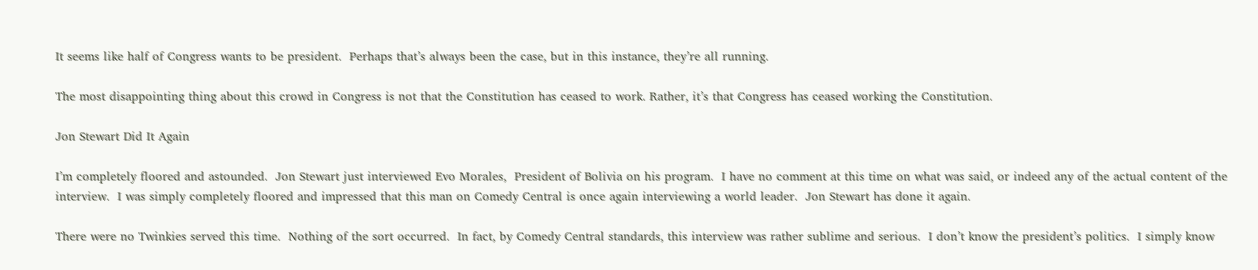It seems like half of Congress wants to be president.  Perhaps that’s always been the case, but in this instance, they’re all running.

The most disappointing thing about this crowd in Congress is not that the Constitution has ceased to work. Rather, it’s that Congress has ceased working the Constitution.

Jon Stewart Did It Again

I’m completely floored and astounded.  Jon Stewart just interviewed Evo Morales,  President of Bolivia on his program.  I have no comment at this time on what was said, or indeed any of the actual content of the interview.  I was simply completely floored and impressed that this man on Comedy Central is once again interviewing a world leader.  Jon Stewart has done it again.

There were no Twinkies served this time.  Nothing of the sort occurred.  In fact, by Comedy Central standards, this interview was rather sublime and serious.  I don’t know the president’s politics.  I simply know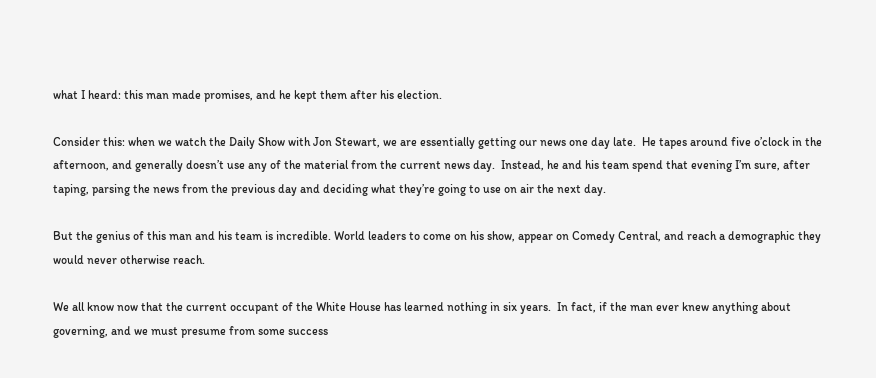what I heard: this man made promises, and he kept them after his election.

Consider this: when we watch the Daily Show with Jon Stewart, we are essentially getting our news one day late.  He tapes around five o’clock in the afternoon, and generally doesn’t use any of the material from the current news day.  Instead, he and his team spend that evening I’m sure, after taping, parsing the news from the previous day and deciding what they’re going to use on air the next day.

But the genius of this man and his team is incredible. World leaders to come on his show, appear on Comedy Central, and reach a demographic they would never otherwise reach.

We all know now that the current occupant of the White House has learned nothing in six years.  In fact, if the man ever knew anything about governing, and we must presume from some success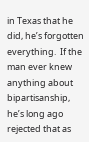in Texas that he did, he’s forgotten everything.  If the man ever knew anything about bipartisanship, he’s long ago rejected that as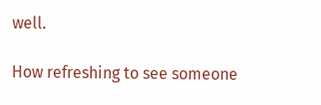well.

How refreshing to see someone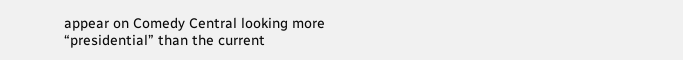appear on Comedy Central looking more “presidential” than the current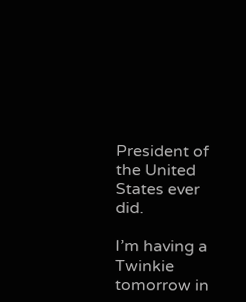President of the United States ever did.

I’m having a Twinkie tomorrow in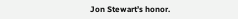Jon Stewart’s honor.